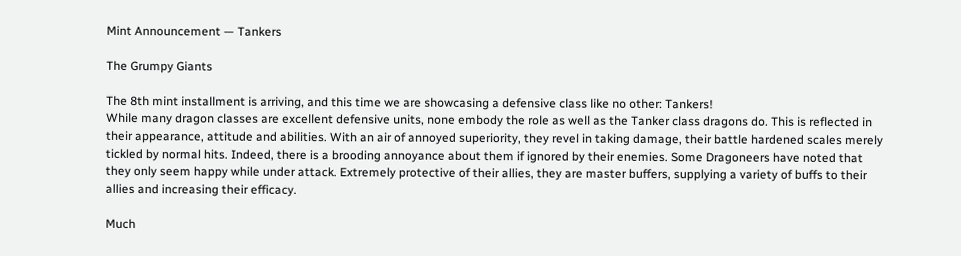Mint Announcement — Tankers

The Grumpy Giants

The 8th mint installment is arriving, and this time we are showcasing a defensive class like no other: Tankers!
While many dragon classes are excellent defensive units, none embody the role as well as the Tanker class dragons do. This is reflected in their appearance, attitude and abilities. With an air of annoyed superiority, they revel in taking damage, their battle hardened scales merely tickled by normal hits. Indeed, there is a brooding annoyance about them if ignored by their enemies. Some Dragoneers have noted that they only seem happy while under attack. Extremely protective of their allies, they are master buffers, supplying a variety of buffs to their allies and increasing their efficacy.

Much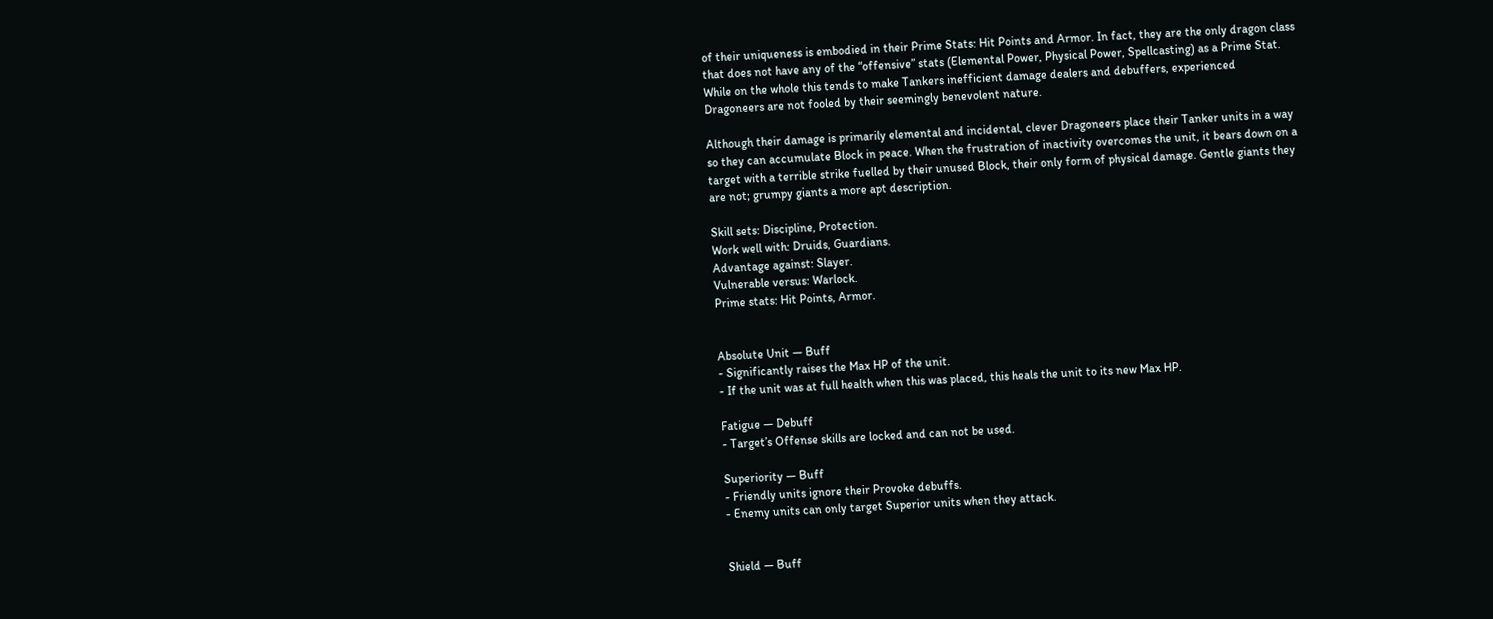of their uniqueness is embodied in their Prime Stats: Hit Points and Armor. In fact, they are the only dragon class that does not have any of the “offensive” stats (Elemental Power, Physical Power, Spellcasting) as a Prime Stat. While on the whole this tends to make Tankers inefficient damage dealers and debuffers, experienced Dragoneers are not fooled by their seemingly benevolent nature.

Although their damage is primarily elemental and incidental, clever Dragoneers place their Tanker units in a way so they can accumulate Block in peace. When the frustration of inactivity overcomes the unit, it bears down on a target with a terrible strike fuelled by their unused Block, their only form of physical damage. Gentle giants they are not; grumpy giants a more apt description.

Skill sets: Discipline, Protection.
Work well with: Druids, Guardians.
Advantage against: Slayer.
Vulnerable versus: Warlock.
Prime stats: Hit Points, Armor.


Absolute Unit — Buff
- Significantly raises the Max HP of the unit.
- If the unit was at full health when this was placed, this heals the unit to its new Max HP.

Fatigue — Debuff
- Target’s Offense skills are locked and can not be used.

Superiority — Buff
- Friendly units ignore their Provoke debuffs.
- Enemy units can only target Superior units when they attack.


Shield — Buff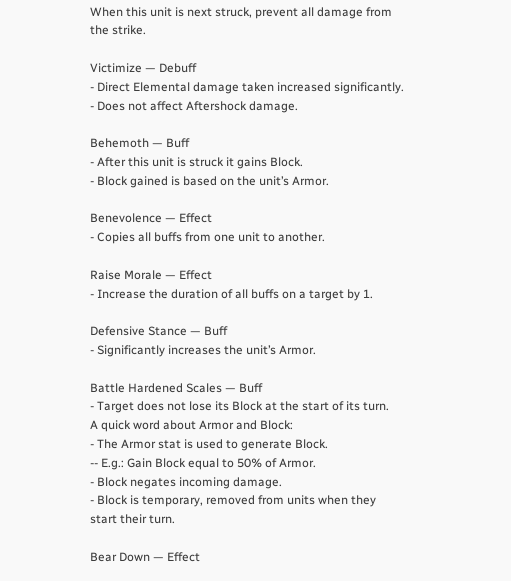When this unit is next struck, prevent all damage from the strike.

Victimize — Debuff
- Direct Elemental damage taken increased significantly.
- Does not affect Aftershock damage.

Behemoth — Buff
- After this unit is struck it gains Block.
- Block gained is based on the unit’s Armor.

Benevolence — Effect
- Copies all buffs from one unit to another.

Raise Morale — Effect
- Increase the duration of all buffs on a target by 1.

Defensive Stance — Buff
- Significantly increases the unit’s Armor.

Battle Hardened Scales — Buff
- Target does not lose its Block at the start of its turn.
A quick word about Armor and Block:
- The Armor stat is used to generate Block.
-- E.g.: Gain Block equal to 50% of Armor.
- Block negates incoming damage.
- Block is temporary, removed from units when they start their turn.

Bear Down — Effect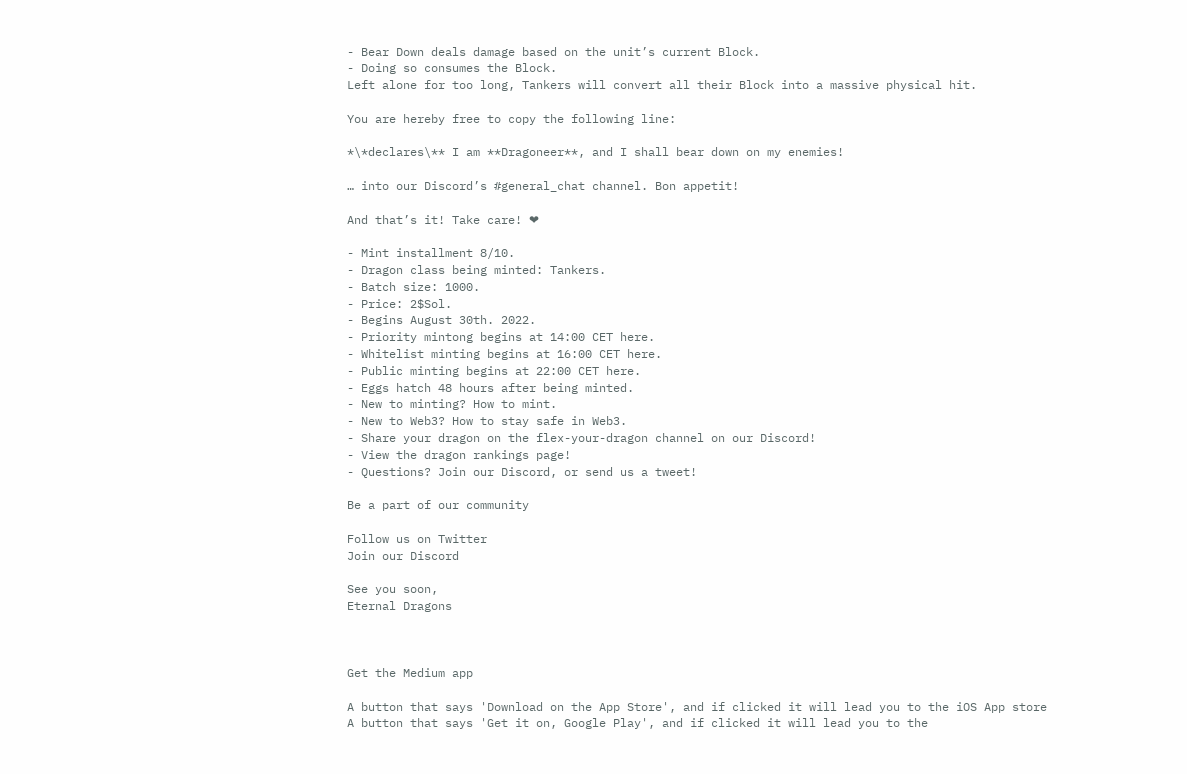- Bear Down deals damage based on the unit’s current Block.
- Doing so consumes the Block.
Left alone for too long, Tankers will convert all their Block into a massive physical hit.

You are hereby free to copy the following line:

*\*declares\** I am **Dragoneer**, and I shall bear down on my enemies!

… into our Discord’s #general_chat channel. Bon appetit!

And that’s it! Take care! ❤

- Mint installment 8/10.
- Dragon class being minted: Tankers.
- Batch size: 1000.
- Price: 2$Sol.
- Begins August 30th. 2022.
- Priority mintong begins at 14:00 CET here.
- Whitelist minting begins at 16:00 CET here.
- Public minting begins at 22:00 CET here.
- Eggs hatch 48 hours after being minted.
- New to minting? How to mint.
- New to Web3? How to stay safe in Web3.
- Share your dragon on the flex-your-dragon channel on our Discord!
- View the dragon rankings page!
- Questions? Join our Discord, or send us a tweet!

Be a part of our community

Follow us on Twitter
Join our Discord

See you soon,
Eternal Dragons



Get the Medium app

A button that says 'Download on the App Store', and if clicked it will lead you to the iOS App store
A button that says 'Get it on, Google Play', and if clicked it will lead you to the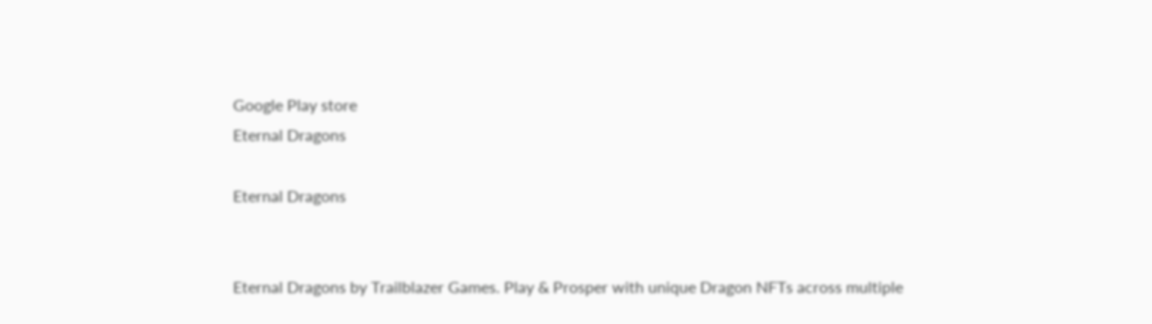Google Play store
Eternal Dragons

Eternal Dragons


Eternal Dragons by Trailblazer Games. Play & Prosper with unique Dragon NFTs across multiple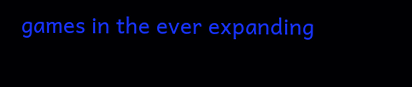games in the ever expanding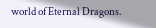world of Eternal Dragons.